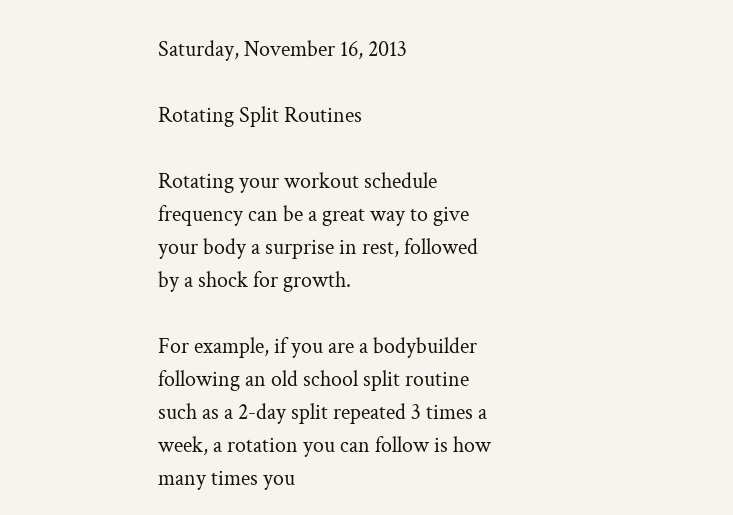Saturday, November 16, 2013

Rotating Split Routines

Rotating your workout schedule frequency can be a great way to give your body a surprise in rest, followed by a shock for growth.

For example, if you are a bodybuilder following an old school split routine such as a 2-day split repeated 3 times a week, a rotation you can follow is how many times you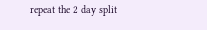repeat the 2 day split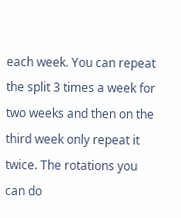each week. You can repeat the split 3 times a week for two weeks and then on the third week only repeat it twice. The rotations you can do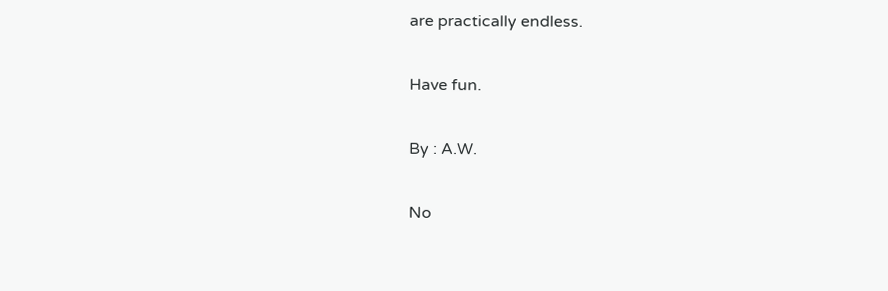are practically endless.

Have fun.

By : A.W.

No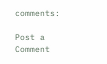comments:

Post a Comment